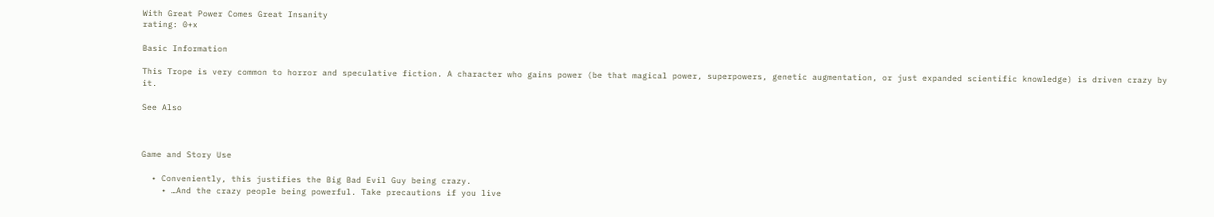With Great Power Comes Great Insanity
rating: 0+x

Basic Information

This Trope is very common to horror and speculative fiction. A character who gains power (be that magical power, superpowers, genetic augmentation, or just expanded scientific knowledge) is driven crazy by it.

See Also



Game and Story Use

  • Conveniently, this justifies the Big Bad Evil Guy being crazy.
    • …And the crazy people being powerful. Take precautions if you live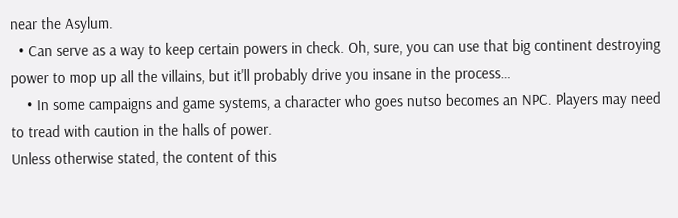near the Asylum.
  • Can serve as a way to keep certain powers in check. Oh, sure, you can use that big continent destroying power to mop up all the villains, but it'll probably drive you insane in the process…
    • In some campaigns and game systems, a character who goes nutso becomes an NPC. Players may need to tread with caution in the halls of power.
Unless otherwise stated, the content of this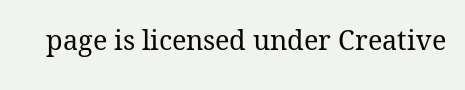page is licensed under Creative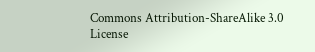Commons Attribution-ShareAlike 3.0 License